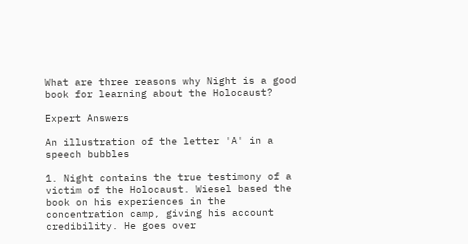What are three reasons why Night is a good book for learning about the Holocaust?

Expert Answers

An illustration of the letter 'A' in a speech bubbles

1. Night contains the true testimony of a victim of the Holocaust. Wiesel based the book on his experiences in the concentration camp, giving his account credibility. He goes over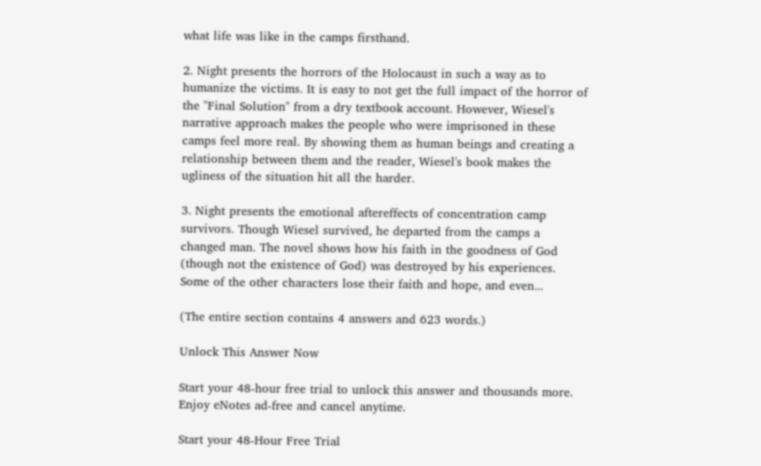what life was like in the camps firsthand.

2. Night presents the horrors of the Holocaust in such a way as to humanize the victims. It is easy to not get the full impact of the horror of the "Final Solution" from a dry textbook account. However, Wiesel's narrative approach makes the people who were imprisoned in these camps feel more real. By showing them as human beings and creating a relationship between them and the reader, Wiesel's book makes the ugliness of the situation hit all the harder.

3. Night presents the emotional aftereffects of concentration camp survivors. Though Wiesel survived, he departed from the camps a changed man. The novel shows how his faith in the goodness of God (though not the existence of God) was destroyed by his experiences. Some of the other characters lose their faith and hope, and even...

(The entire section contains 4 answers and 623 words.)

Unlock This Answer Now

Start your 48-hour free trial to unlock this answer and thousands more. Enjoy eNotes ad-free and cancel anytime.

Start your 48-Hour Free Trial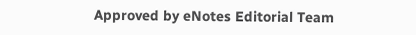Approved by eNotes Editorial Team